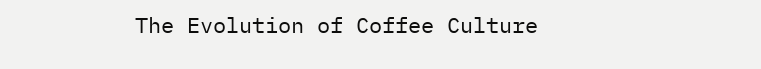The Evolution of Coffee Culture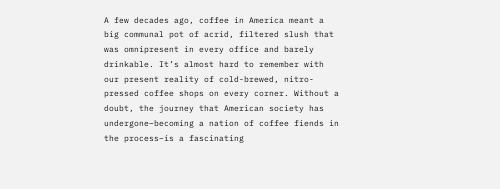A few decades ago, coffee in America meant a big communal pot of acrid, filtered slush that was omnipresent in every office and barely drinkable. It’s almost hard to remember with our present reality of cold-brewed, nitro-pressed coffee shops on every corner. Without a doubt, the journey that American society has undergone–becoming a nation of coffee fiends in the process–is a fascinating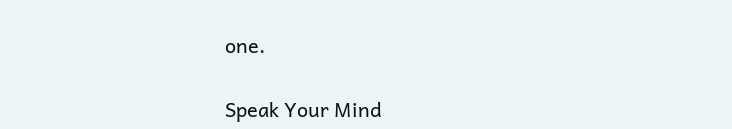one.

Speak Your Mind